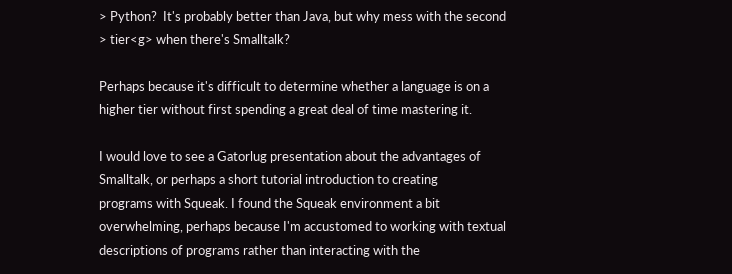> Python?  It's probably better than Java, but why mess with the second
> tier<g> when there's Smalltalk?

Perhaps because it's difficult to determine whether a language is on a
higher tier without first spending a great deal of time mastering it.

I would love to see a Gatorlug presentation about the advantages of
Smalltalk, or perhaps a short tutorial introduction to creating
programs with Squeak. I found the Squeak environment a bit
overwhelming, perhaps because I'm accustomed to working with textual
descriptions of programs rather than interacting with the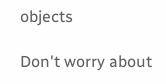objects

Don't worry about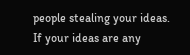people stealing your ideas. If your ideas are any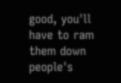good, you'll have to ram them down people's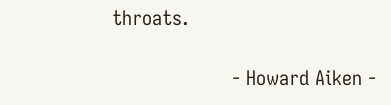throats.

                    - Howard Aiken -